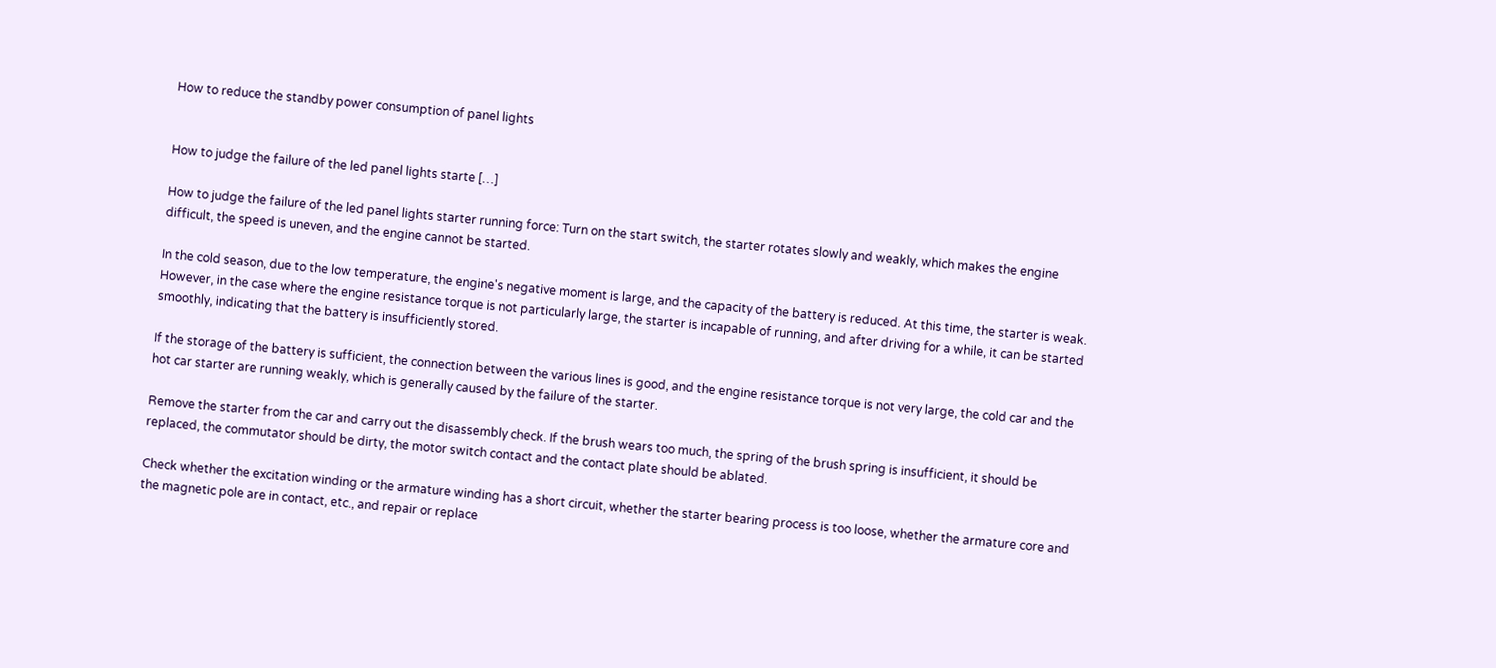How to reduce the standby power consumption of panel lights


How to judge the failure of the led panel lights starte […]

How to judge the failure of the led panel lights starter running force: Turn on the start switch, the starter rotates slowly and weakly, which makes the engine difficult, the speed is uneven, and the engine cannot be started.

In the cold season, due to the low temperature, the engine's negative moment is large, and the capacity of the battery is reduced. At this time, the starter is weak. However, in the case where the engine resistance torque is not particularly large, the starter is incapable of running, and after driving for a while, it can be started smoothly, indicating that the battery is insufficiently stored.

If the storage of the battery is sufficient, the connection between the various lines is good, and the engine resistance torque is not very large, the cold car and the hot car starter are running weakly, which is generally caused by the failure of the starter.

Remove the starter from the car and carry out the disassembly check. If the brush wears too much, the spring of the brush spring is insufficient, it should be replaced, the commutator should be dirty, the motor switch contact and the contact plate should be ablated.

Check whether the excitation winding or the armature winding has a short circuit, whether the starter bearing process is too loose, whether the armature core and the magnetic pole are in contact, etc., and repair or replace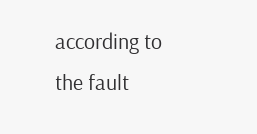according to the fault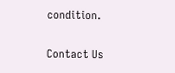condition.

Contact Us